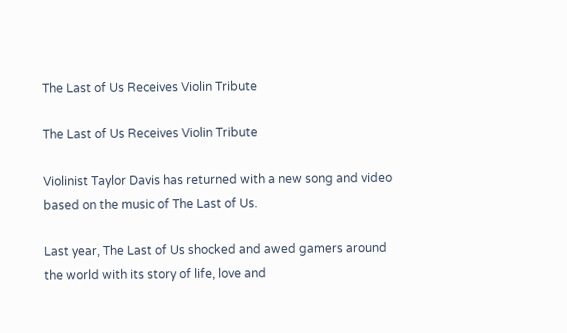The Last of Us Receives Violin Tribute

The Last of Us Receives Violin Tribute

Violinist Taylor Davis has returned with a new song and video based on the music of The Last of Us.

Last year, The Last of Us shocked and awed gamers around the world with its story of life, love and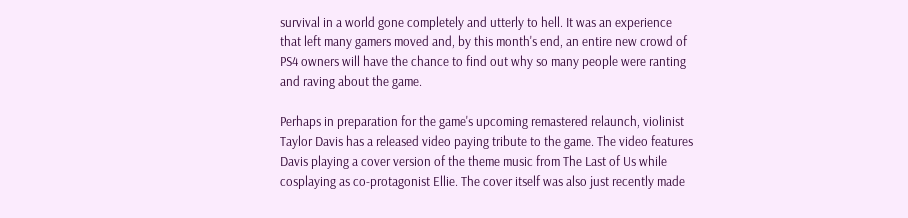survival in a world gone completely and utterly to hell. It was an experience that left many gamers moved and, by this month's end, an entire new crowd of PS4 owners will have the chance to find out why so many people were ranting and raving about the game.

Perhaps in preparation for the game's upcoming remastered relaunch, violinist Taylor Davis has a released video paying tribute to the game. The video features Davis playing a cover version of the theme music from The Last of Us while cosplaying as co-protagonist Ellie. The cover itself was also just recently made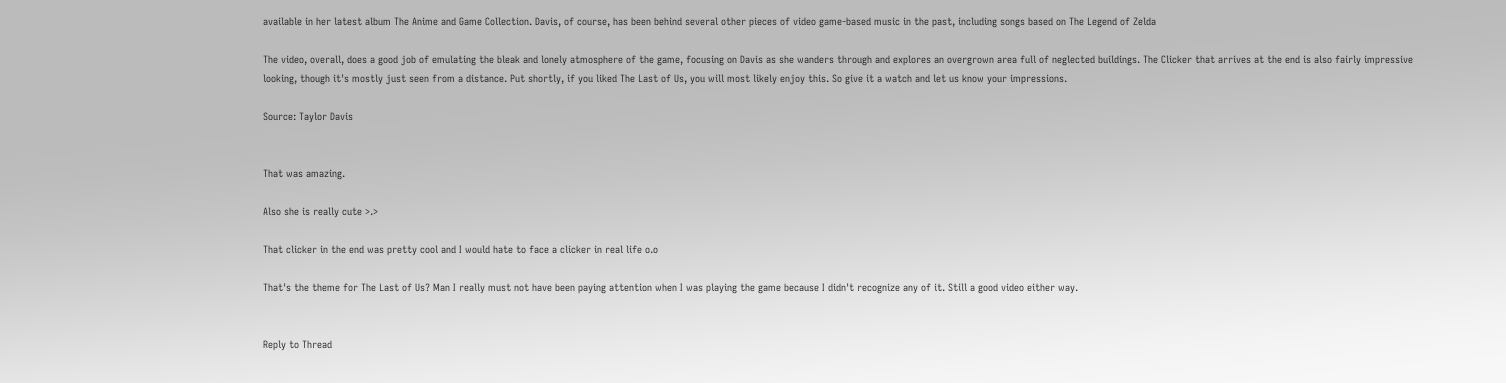available in her latest album The Anime and Game Collection. Davis, of course, has been behind several other pieces of video game-based music in the past, including songs based on The Legend of Zelda

The video, overall, does a good job of emulating the bleak and lonely atmosphere of the game, focusing on Davis as she wanders through and explores an overgrown area full of neglected buildings. The Clicker that arrives at the end is also fairly impressive looking, though it's mostly just seen from a distance. Put shortly, if you liked The Last of Us, you will most likely enjoy this. So give it a watch and let us know your impressions.

Source: Taylor Davis


That was amazing.

Also she is really cute >.>

That clicker in the end was pretty cool and I would hate to face a clicker in real life o.o

That's the theme for The Last of Us? Man I really must not have been paying attention when I was playing the game because I didn't recognize any of it. Still a good video either way.


Reply to Thread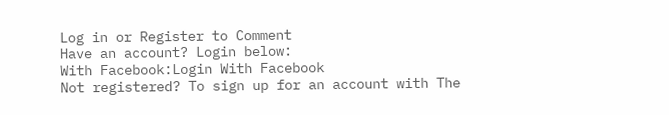Log in or Register to Comment
Have an account? Login below:
With Facebook:Login With Facebook
Not registered? To sign up for an account with The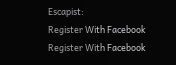Escapist:
Register With Facebook
Register With Facebook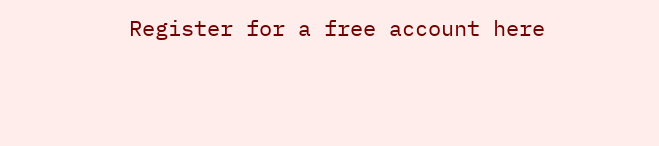Register for a free account here